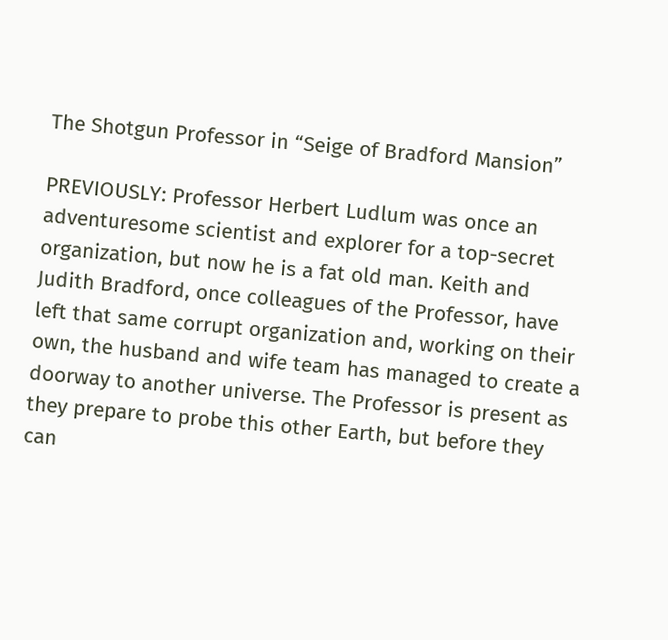The Shotgun Professor in “Seige of Bradford Mansion”

PREVIOUSLY: Professor Herbert Ludlum was once an adventuresome scientist and explorer for a top-secret organization, but now he is a fat old man. Keith and Judith Bradford, once colleagues of the Professor, have left that same corrupt organization and, working on their own, the husband and wife team has managed to create a doorway to another universe. The Professor is present as they prepare to probe this other Earth, but before they can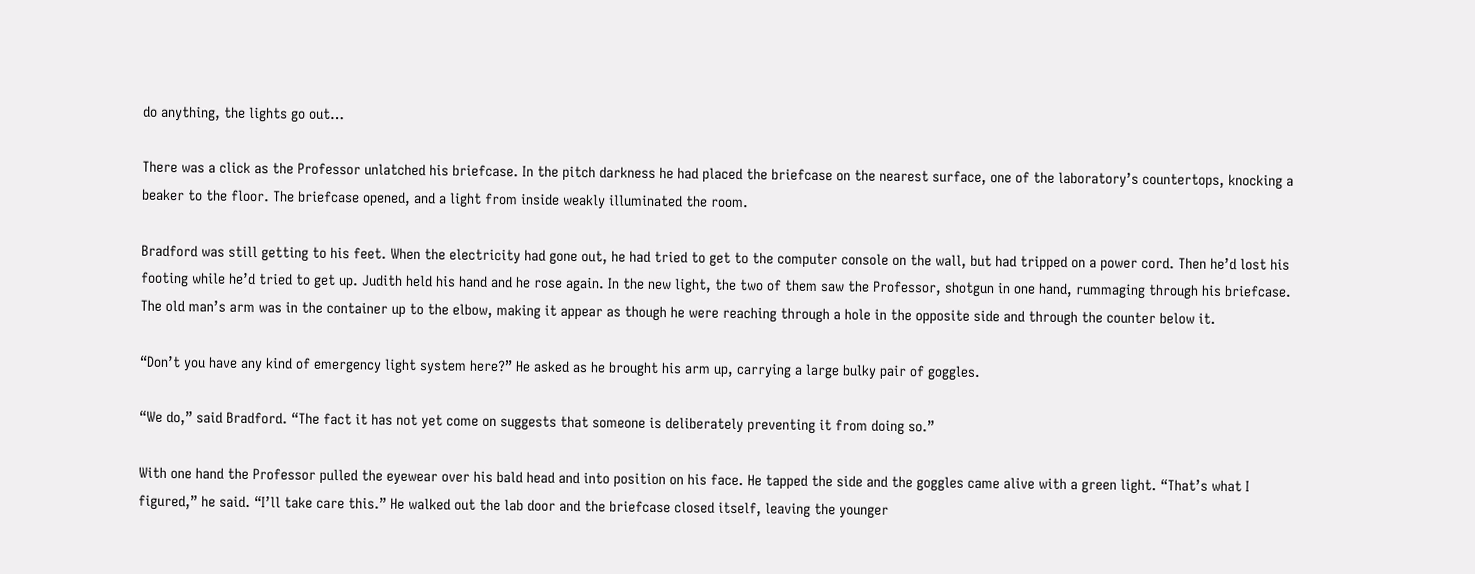do anything, the lights go out…

There was a click as the Professor unlatched his briefcase. In the pitch darkness he had placed the briefcase on the nearest surface, one of the laboratory’s countertops, knocking a beaker to the floor. The briefcase opened, and a light from inside weakly illuminated the room.

Bradford was still getting to his feet. When the electricity had gone out, he had tried to get to the computer console on the wall, but had tripped on a power cord. Then he’d lost his footing while he’d tried to get up. Judith held his hand and he rose again. In the new light, the two of them saw the Professor, shotgun in one hand, rummaging through his briefcase. The old man’s arm was in the container up to the elbow, making it appear as though he were reaching through a hole in the opposite side and through the counter below it.

“Don’t you have any kind of emergency light system here?” He asked as he brought his arm up, carrying a large bulky pair of goggles.

“We do,” said Bradford. “The fact it has not yet come on suggests that someone is deliberately preventing it from doing so.”

With one hand the Professor pulled the eyewear over his bald head and into position on his face. He tapped the side and the goggles came alive with a green light. “That’s what I figured,” he said. “I’ll take care this.” He walked out the lab door and the briefcase closed itself, leaving the younger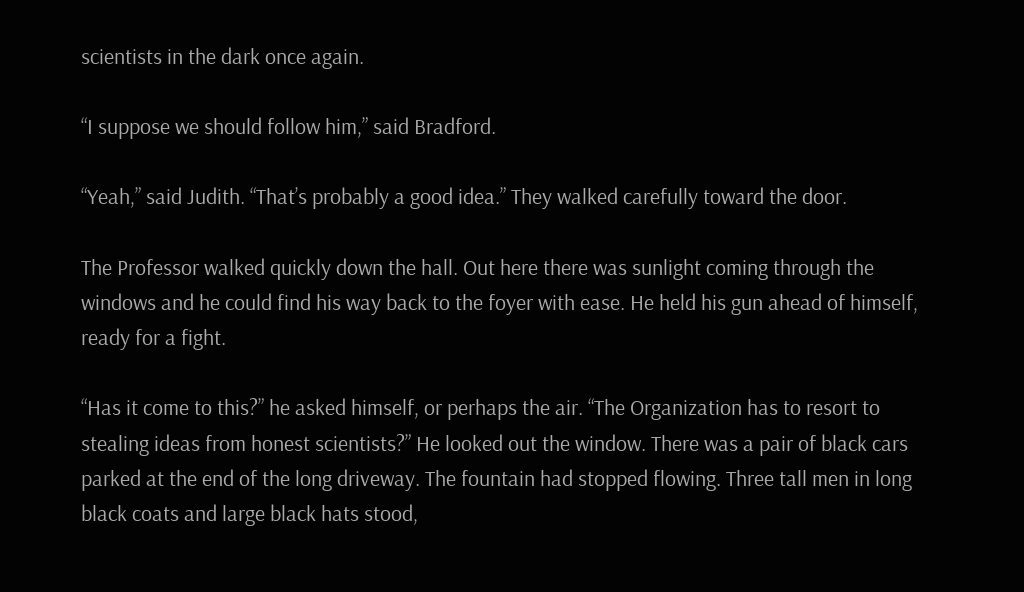scientists in the dark once again.

“I suppose we should follow him,” said Bradford.

“Yeah,” said Judith. “That’s probably a good idea.” They walked carefully toward the door.

The Professor walked quickly down the hall. Out here there was sunlight coming through the windows and he could find his way back to the foyer with ease. He held his gun ahead of himself, ready for a fight.

“Has it come to this?” he asked himself, or perhaps the air. “The Organization has to resort to stealing ideas from honest scientists?” He looked out the window. There was a pair of black cars parked at the end of the long driveway. The fountain had stopped flowing. Three tall men in long black coats and large black hats stood,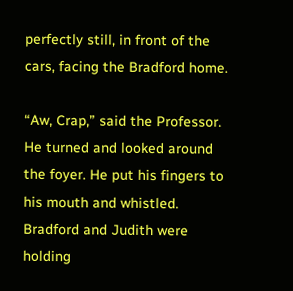perfectly still, in front of the cars, facing the Bradford home.

“Aw, Crap,” said the Professor. He turned and looked around the foyer. He put his fingers to his mouth and whistled. Bradford and Judith were holding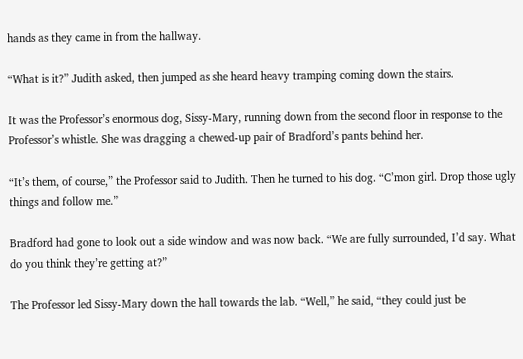hands as they came in from the hallway.

“What is it?” Judith asked, then jumped as she heard heavy tramping coming down the stairs.

It was the Professor’s enormous dog, Sissy-Mary, running down from the second floor in response to the Professor’s whistle. She was dragging a chewed-up pair of Bradford’s pants behind her.

“It’s them, of course,” the Professor said to Judith. Then he turned to his dog. “C’mon girl. Drop those ugly things and follow me.”

Bradford had gone to look out a side window and was now back. “We are fully surrounded, I’d say. What do you think they’re getting at?”

The Professor led Sissy-Mary down the hall towards the lab. “Well,” he said, “they could just be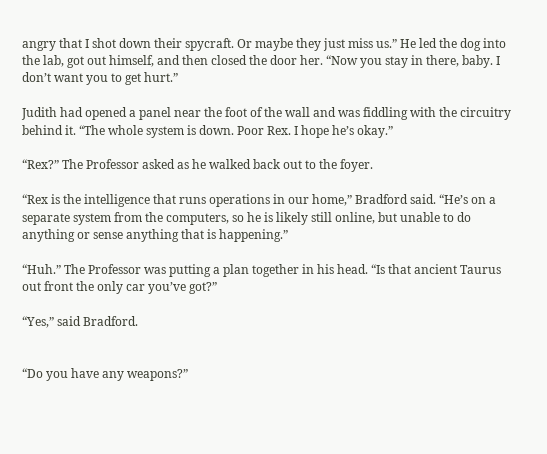angry that I shot down their spycraft. Or maybe they just miss us.” He led the dog into the lab, got out himself, and then closed the door her. “Now you stay in there, baby. I don’t want you to get hurt.”

Judith had opened a panel near the foot of the wall and was fiddling with the circuitry behind it. “The whole system is down. Poor Rex. I hope he’s okay.”

“Rex?” The Professor asked as he walked back out to the foyer.

“Rex is the intelligence that runs operations in our home,” Bradford said. “He’s on a separate system from the computers, so he is likely still online, but unable to do anything or sense anything that is happening.”

“Huh.” The Professor was putting a plan together in his head. “Is that ancient Taurus out front the only car you’ve got?”

“Yes,” said Bradford.


“Do you have any weapons?”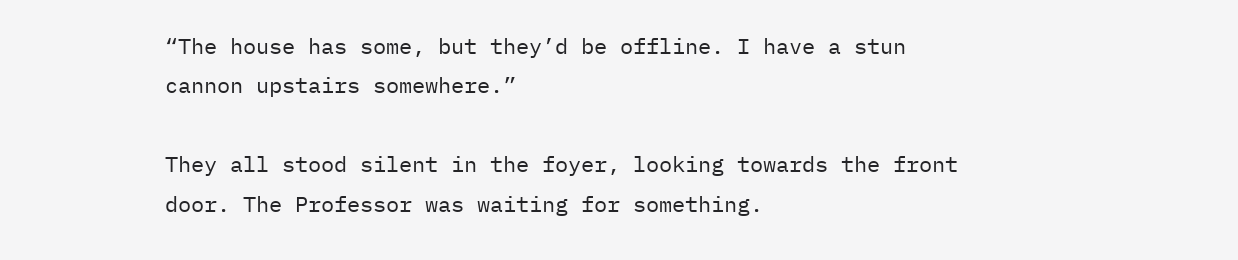“The house has some, but they’d be offline. I have a stun cannon upstairs somewhere.”

They all stood silent in the foyer, looking towards the front door. The Professor was waiting for something.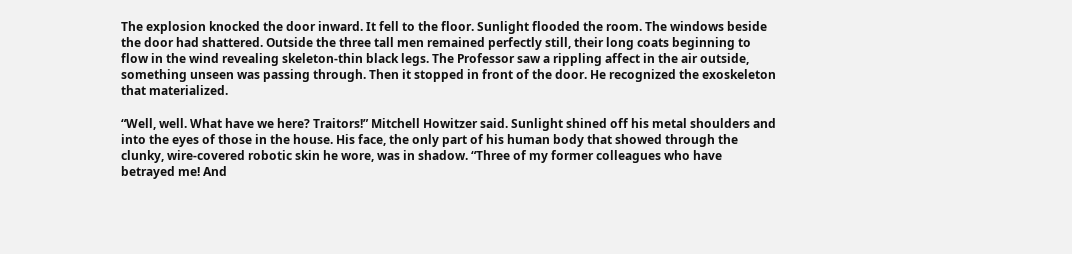The explosion knocked the door inward. It fell to the floor. Sunlight flooded the room. The windows beside the door had shattered. Outside the three tall men remained perfectly still, their long coats beginning to flow in the wind revealing skeleton-thin black legs. The Professor saw a rippling affect in the air outside, something unseen was passing through. Then it stopped in front of the door. He recognized the exoskeleton that materialized.

“Well, well. What have we here? Traitors!” Mitchell Howitzer said. Sunlight shined off his metal shoulders and into the eyes of those in the house. His face, the only part of his human body that showed through the clunky, wire-covered robotic skin he wore, was in shadow. “Three of my former colleagues who have betrayed me! And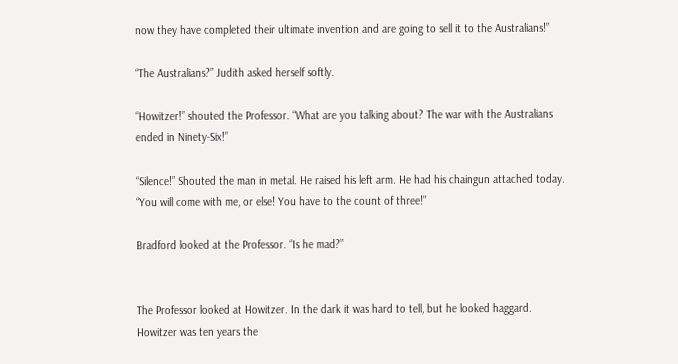now they have completed their ultimate invention and are going to sell it to the Australians!”

“The Australians?” Judith asked herself softly.

“Howitzer!” shouted the Professor. “What are you talking about? The war with the Australians ended in Ninety-Six!”

“Silence!” Shouted the man in metal. He raised his left arm. He had his chaingun attached today. “You will come with me, or else! You have to the count of three!”

Bradford looked at the Professor. “Is he mad?”


The Professor looked at Howitzer. In the dark it was hard to tell, but he looked haggard. Howitzer was ten years the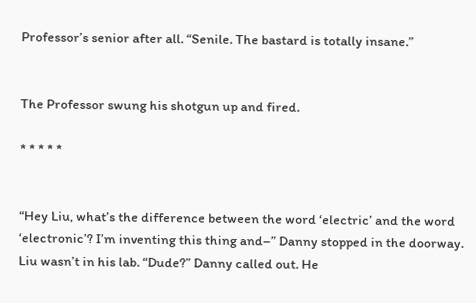Professor’s senior after all. “Senile. The bastard is totally insane.”


The Professor swung his shotgun up and fired.

* * * * *


“Hey Liu, what’s the difference between the word ‘electric’ and the word ‘electronic’? I’m inventing this thing and–” Danny stopped in the doorway. Liu wasn’t in his lab. “Dude?” Danny called out. He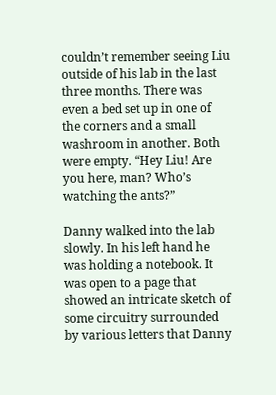couldn’t remember seeing Liu outside of his lab in the last three months. There was even a bed set up in one of the corners and a small washroom in another. Both were empty. “Hey Liu! Are you here, man? Who’s watching the ants?”

Danny walked into the lab slowly. In his left hand he was holding a notebook. It was open to a page that showed an intricate sketch of some circuitry surrounded by various letters that Danny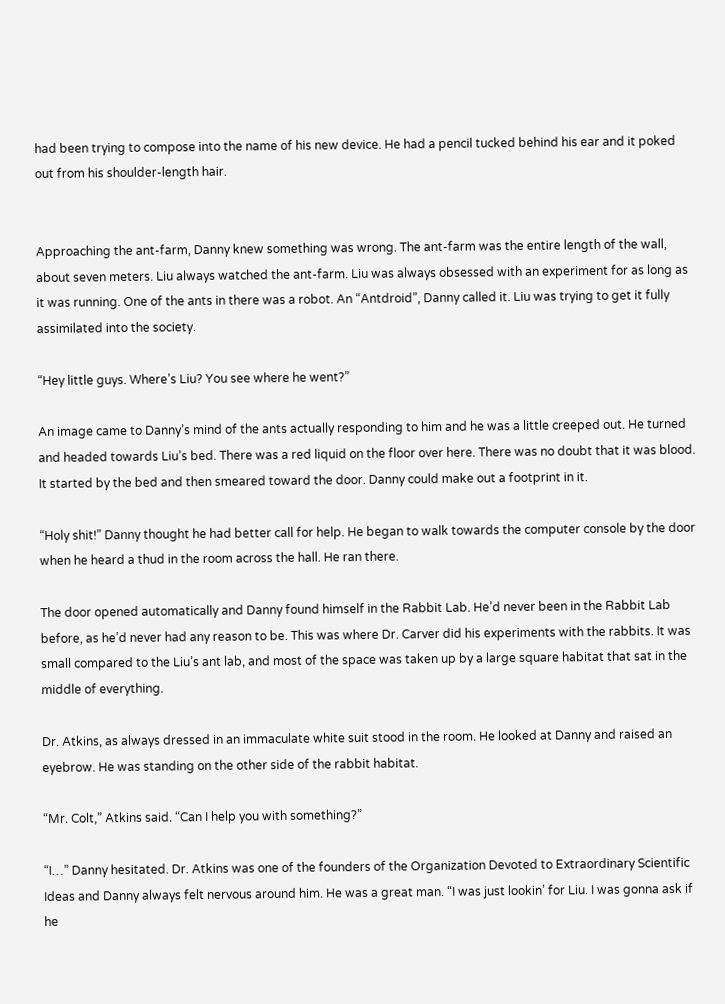had been trying to compose into the name of his new device. He had a pencil tucked behind his ear and it poked out from his shoulder-length hair.


Approaching the ant-farm, Danny knew something was wrong. The ant-farm was the entire length of the wall, about seven meters. Liu always watched the ant-farm. Liu was always obsessed with an experiment for as long as it was running. One of the ants in there was a robot. An “Antdroid”, Danny called it. Liu was trying to get it fully assimilated into the society.

“Hey little guys. Where’s Liu? You see where he went?”

An image came to Danny’s mind of the ants actually responding to him and he was a little creeped out. He turned and headed towards Liu’s bed. There was a red liquid on the floor over here. There was no doubt that it was blood. It started by the bed and then smeared toward the door. Danny could make out a footprint in it.

“Holy shit!” Danny thought he had better call for help. He began to walk towards the computer console by the door when he heard a thud in the room across the hall. He ran there.

The door opened automatically and Danny found himself in the Rabbit Lab. He’d never been in the Rabbit Lab before, as he’d never had any reason to be. This was where Dr. Carver did his experiments with the rabbits. It was small compared to the Liu’s ant lab, and most of the space was taken up by a large square habitat that sat in the middle of everything.

Dr. Atkins, as always dressed in an immaculate white suit stood in the room. He looked at Danny and raised an eyebrow. He was standing on the other side of the rabbit habitat.

“Mr. Colt,” Atkins said. “Can I help you with something?”

“I…” Danny hesitated. Dr. Atkins was one of the founders of the Organization Devoted to Extraordinary Scientific Ideas and Danny always felt nervous around him. He was a great man. “I was just lookin’ for Liu. I was gonna ask if he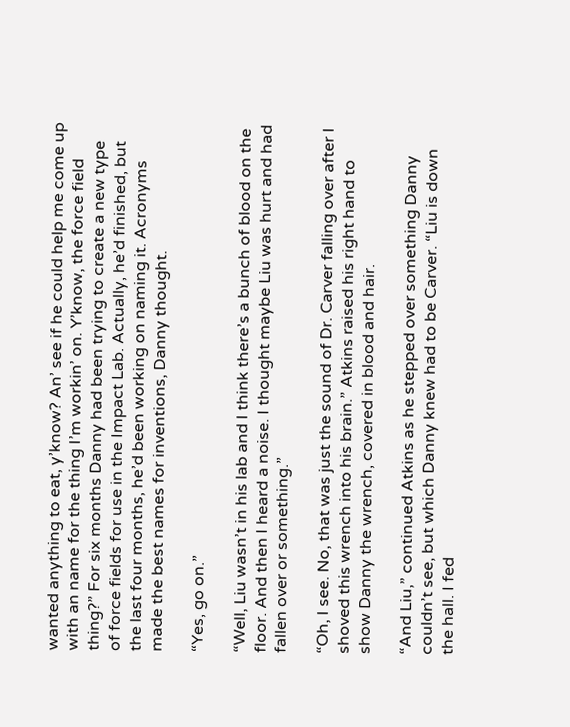wanted anything to eat, y’know? An’ see if he could help me come up with an name for the thing I’m workin’ on. Y’know, the force field thing?” For six months Danny had been trying to create a new type of force fields for use in the Impact Lab. Actually, he’d finished, but the last four months, he’d been working on naming it. Acronyms made the best names for inventions, Danny thought.

“Yes, go on.”

“Well, Liu wasn’t in his lab and I think there’s a bunch of blood on the floor. And then I heard a noise. I thought maybe Liu was hurt and had fallen over or something.”

“Oh, I see. No, that was just the sound of Dr. Carver falling over after I shoved this wrench into his brain.” Atkins raised his right hand to show Danny the wrench, covered in blood and hair.

“And Liu,” continued Atkins as he stepped over something Danny couldn’t see, but which Danny knew had to be Carver. “Liu is down the hall. I fed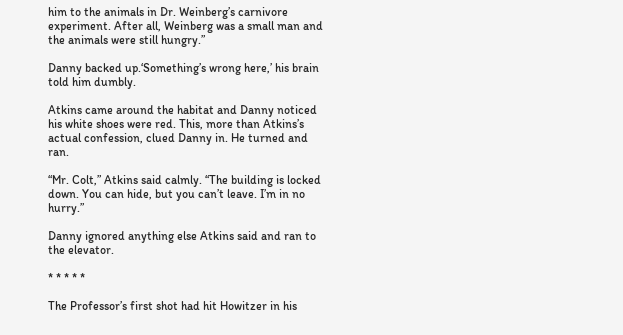him to the animals in Dr. Weinberg’s carnivore experiment. After all, Weinberg was a small man and the animals were still hungry.”

Danny backed up.‘Something’s wrong here,’ his brain told him dumbly.

Atkins came around the habitat and Danny noticed his white shoes were red. This, more than Atkins’s actual confession, clued Danny in. He turned and ran.

“Mr. Colt,” Atkins said calmly. “The building is locked down. You can hide, but you can’t leave. I’m in no hurry.”

Danny ignored anything else Atkins said and ran to the elevator.

* * * * *

The Professor’s first shot had hit Howitzer in his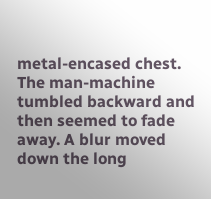metal-encased chest. The man-machine tumbled backward and then seemed to fade away. A blur moved down the long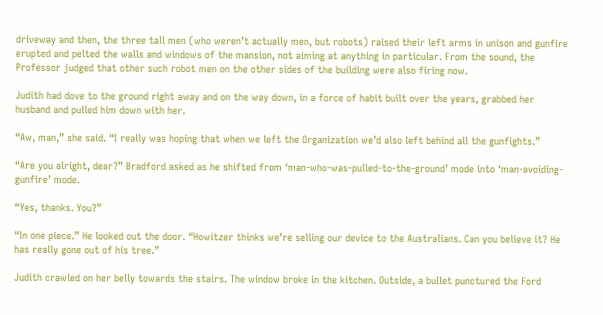driveway and then, the three tall men (who weren’t actually men, but robots) raised their left arms in unison and gunfire erupted and pelted the walls and windows of the mansion, not aiming at anything in particular. From the sound, the Professor judged that other such robot men on the other sides of the building were also firing now.

Judith had dove to the ground right away and on the way down, in a force of habit built over the years, grabbed her husband and pulled him down with her.

“Aw, man,” she said. “I really was hoping that when we left the Organization we’d also left behind all the gunfights.”

“Are you alright, dear?” Bradford asked as he shifted from ‘man-who-was-pulled-to-the-ground’ mode into ‘man-avoiding-gunfire’ mode.

“Yes, thanks. You?”

“In one piece.” He looked out the door. “Howitzer thinks we’re selling our device to the Australians. Can you believe it? He has really gone out of his tree.”

Judith crawled on her belly towards the stairs. The window broke in the kitchen. Outside, a bullet punctured the Ford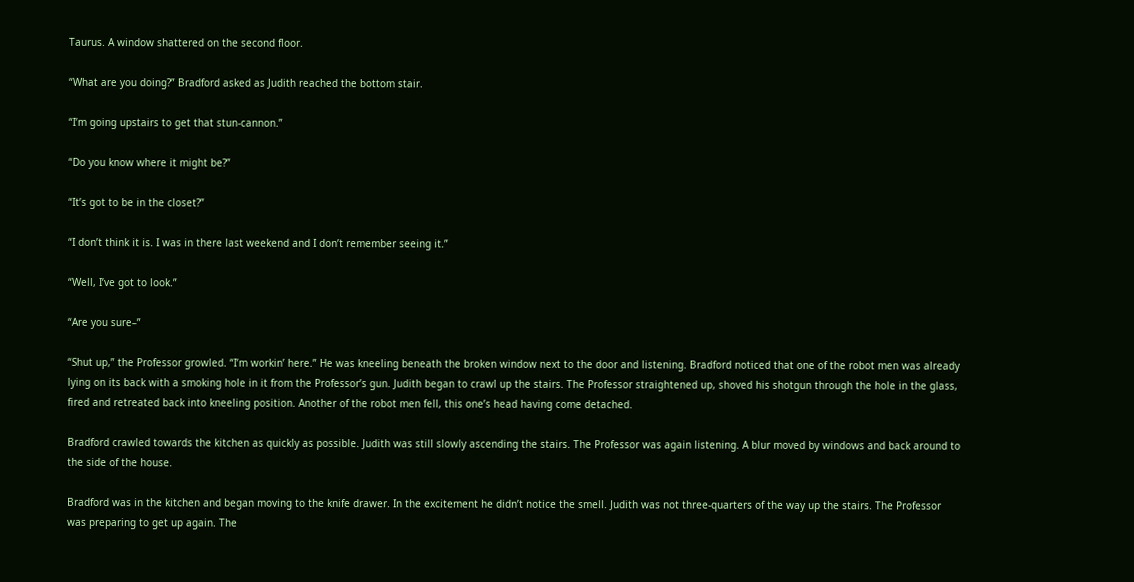Taurus. A window shattered on the second floor.

“What are you doing?” Bradford asked as Judith reached the bottom stair.

“I’m going upstairs to get that stun-cannon.”

“Do you know where it might be?”

“It’s got to be in the closet?”

“I don’t think it is. I was in there last weekend and I don’t remember seeing it.”

“Well, I’ve got to look.”

“Are you sure–”

“Shut up,” the Professor growled. “I’m workin’ here.” He was kneeling beneath the broken window next to the door and listening. Bradford noticed that one of the robot men was already lying on its back with a smoking hole in it from the Professor’s gun. Judith began to crawl up the stairs. The Professor straightened up, shoved his shotgun through the hole in the glass, fired and retreated back into kneeling position. Another of the robot men fell, this one’s head having come detached.

Bradford crawled towards the kitchen as quickly as possible. Judith was still slowly ascending the stairs. The Professor was again listening. A blur moved by windows and back around to the side of the house.

Bradford was in the kitchen and began moving to the knife drawer. In the excitement he didn’t notice the smell. Judith was not three-quarters of the way up the stairs. The Professor was preparing to get up again. The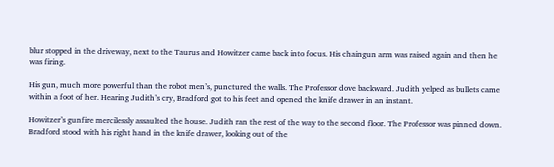blur stopped in the driveway, next to the Taurus and Howitzer came back into focus. His chaingun arm was raised again and then he was firing.

His gun, much more powerful than the robot men’s, punctured the walls. The Professor dove backward. Judith yelped as bullets came within a foot of her. Hearing Judith’s cry, Bradford got to his feet and opened the knife drawer in an instant.

Howitzer’s gunfire mercilessly assaulted the house. Judith ran the rest of the way to the second floor. The Professor was pinned down. Bradford stood with his right hand in the knife drawer, looking out of the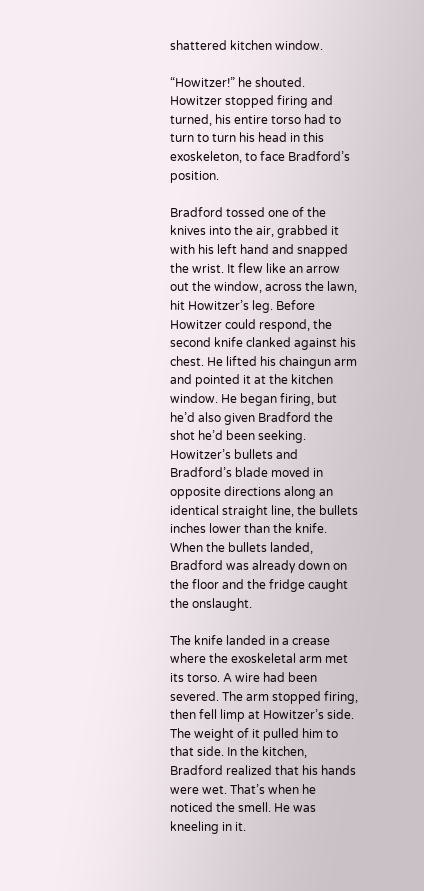shattered kitchen window.

“Howitzer!” he shouted. Howitzer stopped firing and turned, his entire torso had to turn to turn his head in this exoskeleton, to face Bradford’s position.

Bradford tossed one of the knives into the air, grabbed it with his left hand and snapped the wrist. It flew like an arrow out the window, across the lawn, hit Howitzer’s leg. Before Howitzer could respond, the second knife clanked against his chest. He lifted his chaingun arm and pointed it at the kitchen window. He began firing, but he’d also given Bradford the shot he’d been seeking. Howitzer’s bullets and Bradford’s blade moved in opposite directions along an identical straight line, the bullets inches lower than the knife. When the bullets landed, Bradford was already down on the floor and the fridge caught the onslaught.

The knife landed in a crease where the exoskeletal arm met its torso. A wire had been severed. The arm stopped firing, then fell limp at Howitzer’s side. The weight of it pulled him to that side. In the kitchen, Bradford realized that his hands were wet. That’s when he noticed the smell. He was kneeling in it.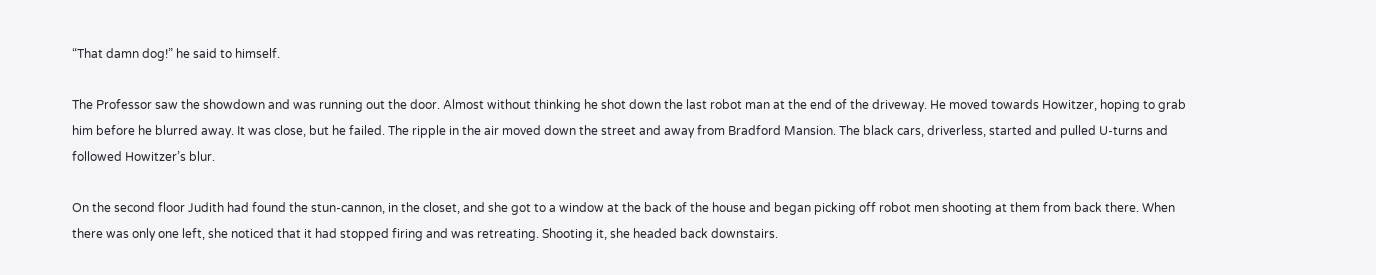“That damn dog!” he said to himself.

The Professor saw the showdown and was running out the door. Almost without thinking he shot down the last robot man at the end of the driveway. He moved towards Howitzer, hoping to grab him before he blurred away. It was close, but he failed. The ripple in the air moved down the street and away from Bradford Mansion. The black cars, driverless, started and pulled U-turns and followed Howitzer’s blur.

On the second floor Judith had found the stun-cannon, in the closet, and she got to a window at the back of the house and began picking off robot men shooting at them from back there. When there was only one left, she noticed that it had stopped firing and was retreating. Shooting it, she headed back downstairs.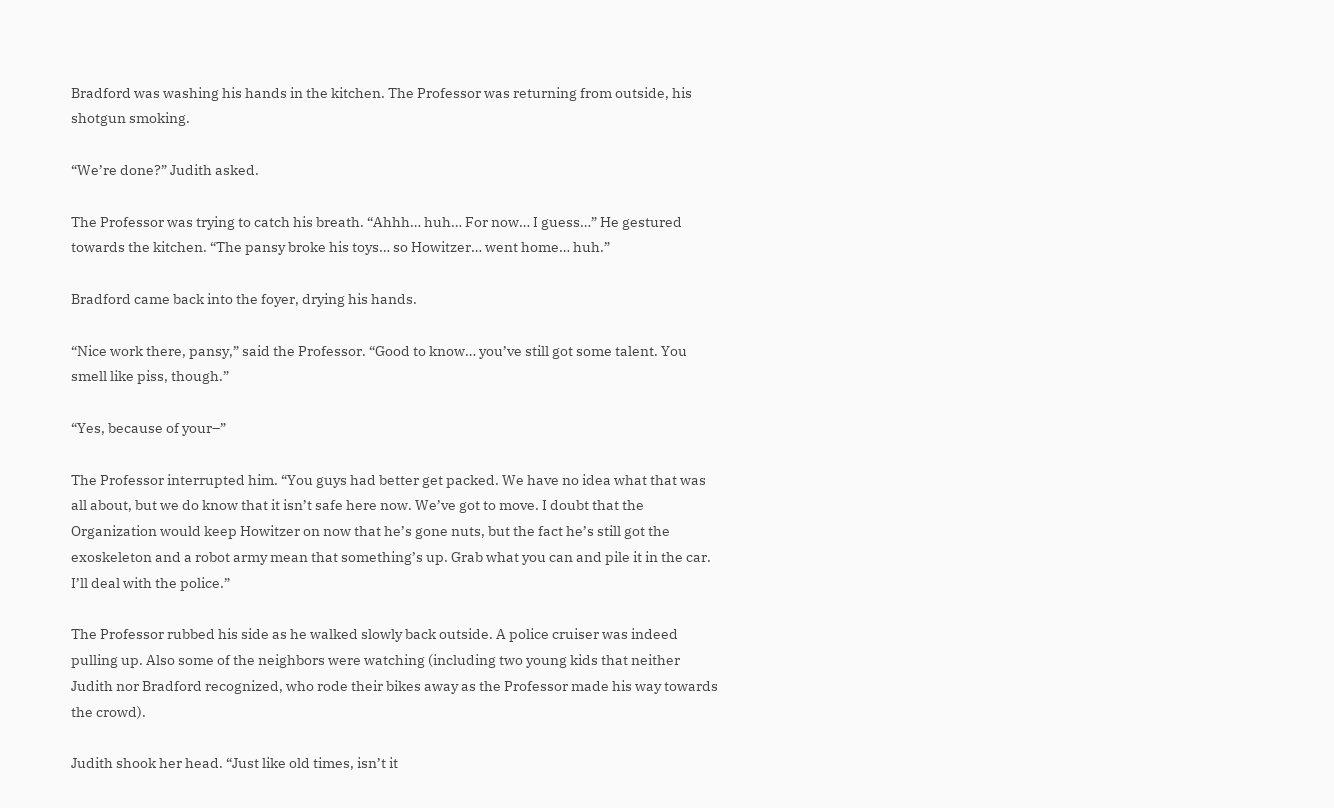Bradford was washing his hands in the kitchen. The Professor was returning from outside, his shotgun smoking.

“We’re done?” Judith asked.

The Professor was trying to catch his breath. “Ahhh… huh… For now… I guess…” He gestured towards the kitchen. “The pansy broke his toys… so Howitzer… went home… huh.”

Bradford came back into the foyer, drying his hands.

“Nice work there, pansy,” said the Professor. “Good to know… you’ve still got some talent. You smell like piss, though.”

“Yes, because of your–”

The Professor interrupted him. “You guys had better get packed. We have no idea what that was all about, but we do know that it isn’t safe here now. We’ve got to move. I doubt that the Organization would keep Howitzer on now that he’s gone nuts, but the fact he’s still got the exoskeleton and a robot army mean that something’s up. Grab what you can and pile it in the car. I’ll deal with the police.”

The Professor rubbed his side as he walked slowly back outside. A police cruiser was indeed pulling up. Also some of the neighbors were watching (including two young kids that neither Judith nor Bradford recognized, who rode their bikes away as the Professor made his way towards the crowd).

Judith shook her head. “Just like old times, isn’t it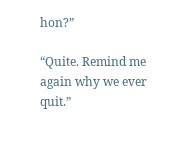hon?”

“Quite. Remind me again why we ever quit.”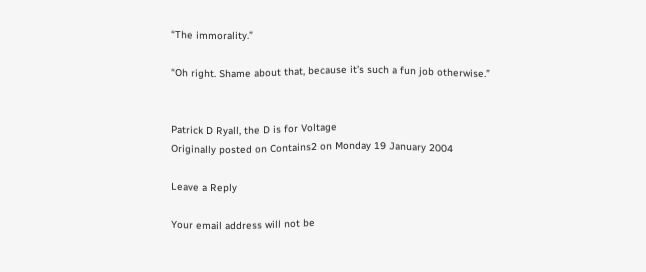“The immorality.”

“Oh right. Shame about that, because it’s such a fun job otherwise.”


Patrick D Ryall, the D is for Voltage
Originally posted on Contains2 on Monday 19 January 2004

Leave a Reply

Your email address will not be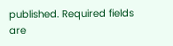published. Required fields are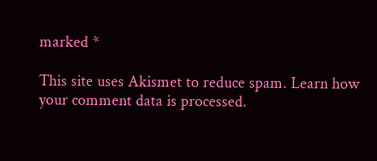marked *

This site uses Akismet to reduce spam. Learn how your comment data is processed.